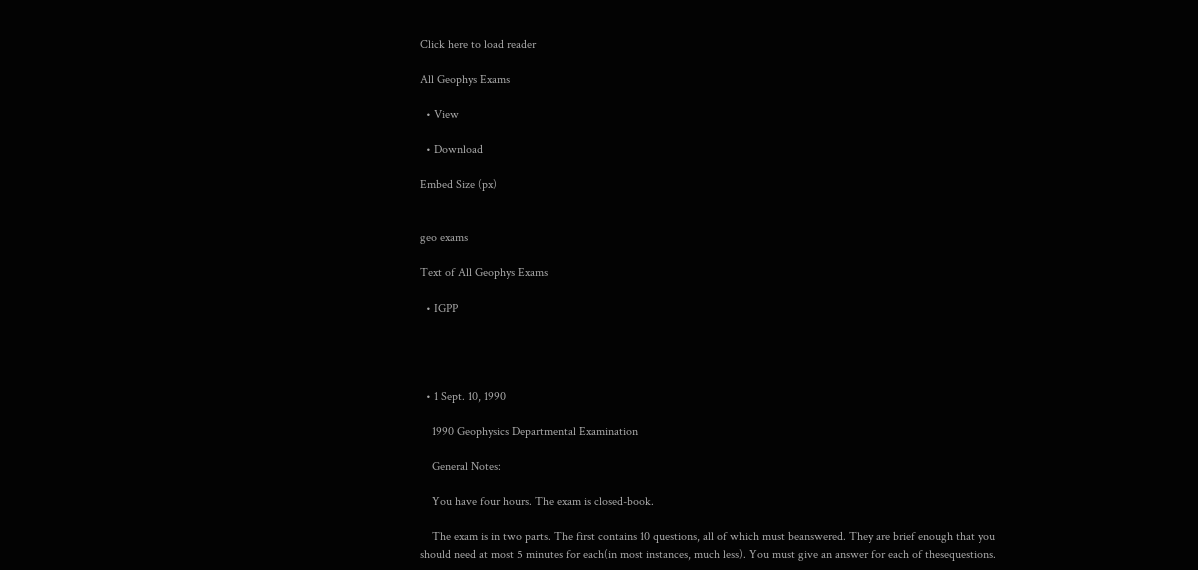Click here to load reader

All Geophys Exams

  • View

  • Download

Embed Size (px)


geo exams

Text of All Geophys Exams

  • IGPP




  • 1 Sept. 10, 1990

    1990 Geophysics Departmental Examination

    General Notes:

    You have four hours. The exam is closed-book.

    The exam is in two parts. The first contains 10 questions, all of which must beanswered. They are brief enough that you should need at most 5 minutes for each(in most instances, much less). You must give an answer for each of thesequestions.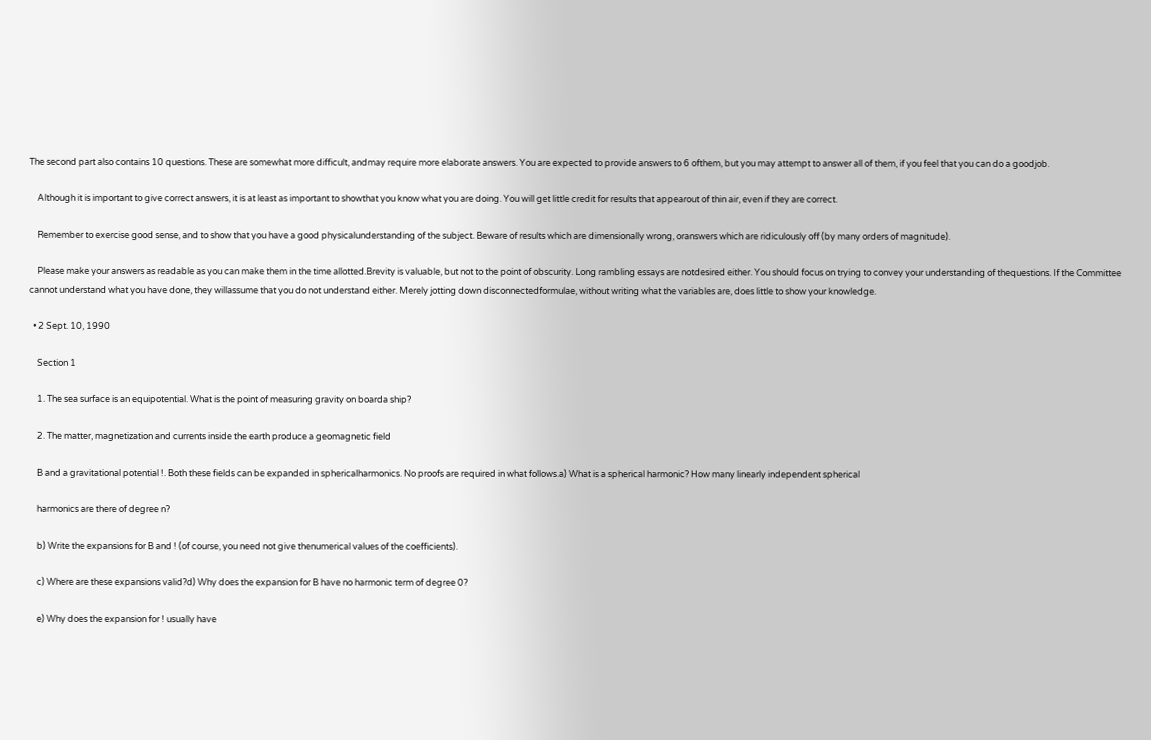The second part also contains 10 questions. These are somewhat more difficult, andmay require more elaborate answers. You are expected to provide answers to 6 ofthem, but you may attempt to answer all of them, if you feel that you can do a goodjob.

    Although it is important to give correct answers, it is at least as important to showthat you know what you are doing. You will get little credit for results that appearout of thin air, even if they are correct.

    Remember to exercise good sense, and to show that you have a good physicalunderstanding of the subject. Beware of results which are dimensionally wrong, oranswers which are ridiculously off (by many orders of magnitude).

    Please make your answers as readable as you can make them in the time allotted.Brevity is valuable, but not to the point of obscurity. Long rambling essays are notdesired either. You should focus on trying to convey your understanding of thequestions. If the Committee cannot understand what you have done, they willassume that you do not understand either. Merely jotting down disconnectedformulae, without writing what the variables are, does little to show your knowledge.

  • 2 Sept. 10, 1990

    Section 1

    1. The sea surface is an equipotential. What is the point of measuring gravity on boarda ship?

    2. The matter, magnetization and currents inside the earth produce a geomagnetic field

    B and a gravitational potential !. Both these fields can be expanded in sphericalharmonics. No proofs are required in what follows.a) What is a spherical harmonic? How many linearly independent spherical

    harmonics are there of degree n?

    b) Write the expansions for B and ! (of course, you need not give thenumerical values of the coefficients).

    c) Where are these expansions valid?d) Why does the expansion for B have no harmonic term of degree 0?

    e) Why does the expansion for ! usually have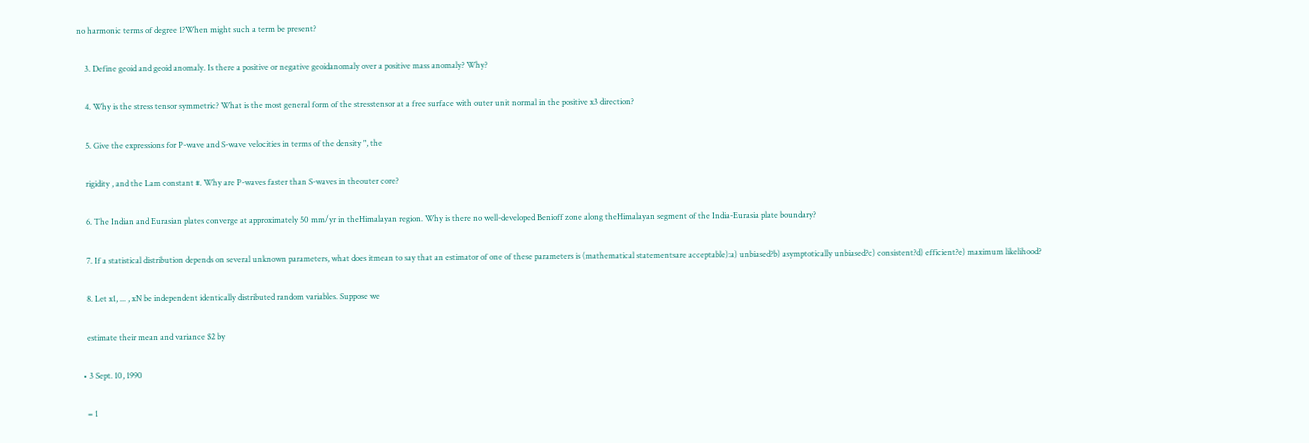no harmonic terms of degree 1?When might such a term be present?

    3. Define geoid and geoid anomaly. Is there a positive or negative geoidanomaly over a positive mass anomaly? Why?

    4. Why is the stress tensor symmetric? What is the most general form of the stresstensor at a free surface with outer unit normal in the positive x3 direction?

    5. Give the expressions for P-wave and S-wave velocities in terms of the density ", the

    rigidity , and the Lam constant #. Why are P-waves faster than S-waves in theouter core?

    6. The Indian and Eurasian plates converge at approximately 50 mm/yr in theHimalayan region. Why is there no well-developed Benioff zone along theHimalayan segment of the India-Eurasia plate boundary?

    7. If a statistical distribution depends on several unknown parameters, what does itmean to say that an estimator of one of these parameters is (mathematical statementsare acceptable):a) unbiased?b) asymptotically unbiased?c) consistent?d) efficient?e) maximum likelihood?

    8. Let x1, ... , xN be independent identically distributed random variables. Suppose we

    estimate their mean and variance $2 by

  • 3 Sept. 10, 1990

    = 1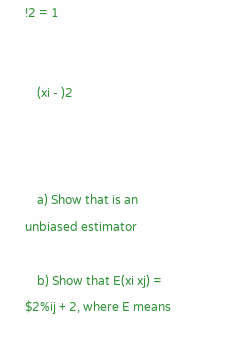!2 = 1


    (xi - )2



    a) Show that is an unbiased estimator

    b) Show that E(xi xj) = $2%ij + 2, where E means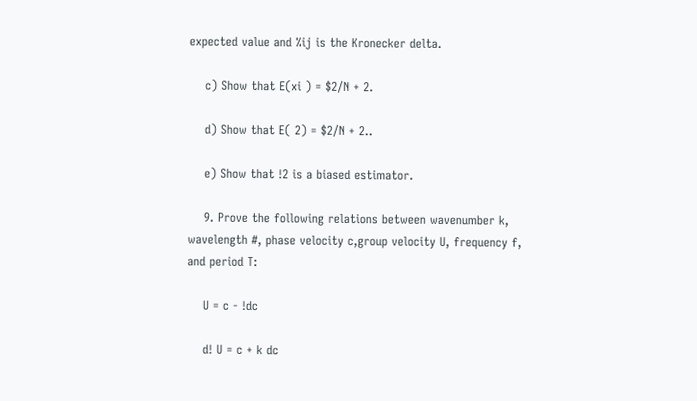expected value and %ij is the Kronecker delta.

    c) Show that E(xi ) = $2/N + 2.

    d) Show that E( 2) = $2/N + 2..

    e) Show that !2 is a biased estimator.

    9. Prove the following relations between wavenumber k, wavelength #, phase velocity c,group velocity U, frequency f, and period T:

    U = c - !dc

    d! U = c + k dc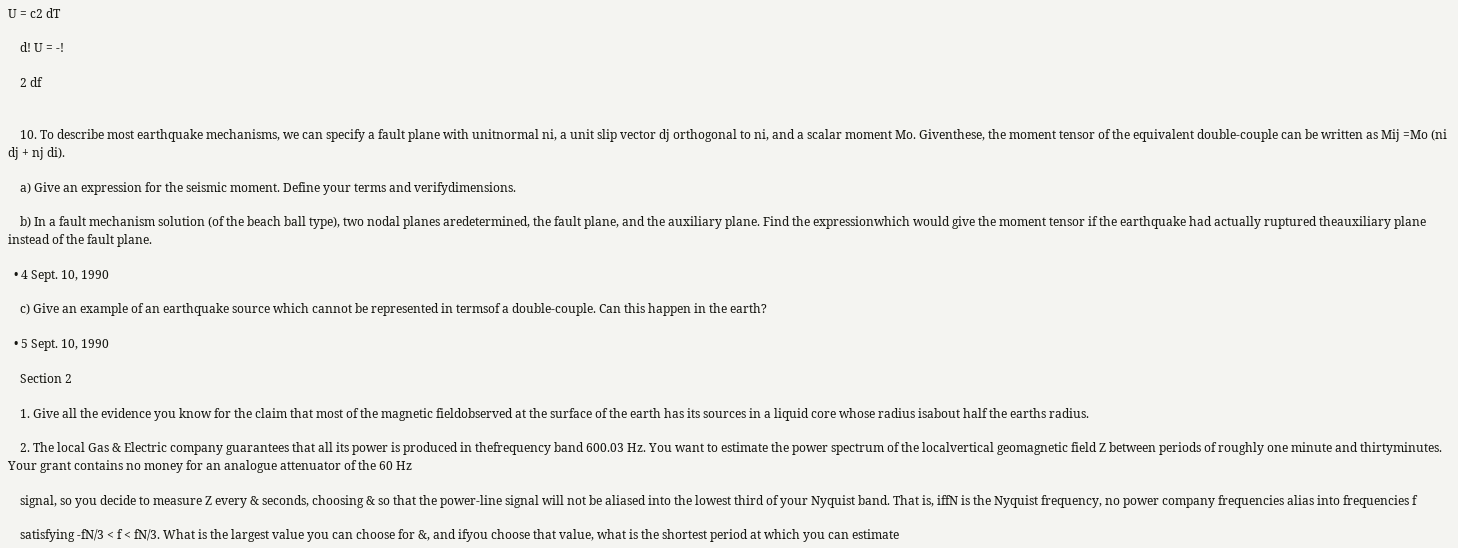U = c2 dT

    d! U = -!

    2 df


    10. To describe most earthquake mechanisms, we can specify a fault plane with unitnormal ni, a unit slip vector dj orthogonal to ni, and a scalar moment Mo. Giventhese, the moment tensor of the equivalent double-couple can be written as Mij =Mo (ni dj + nj di).

    a) Give an expression for the seismic moment. Define your terms and verifydimensions.

    b) In a fault mechanism solution (of the beach ball type), two nodal planes aredetermined, the fault plane, and the auxiliary plane. Find the expressionwhich would give the moment tensor if the earthquake had actually ruptured theauxiliary plane instead of the fault plane.

  • 4 Sept. 10, 1990

    c) Give an example of an earthquake source which cannot be represented in termsof a double-couple. Can this happen in the earth?

  • 5 Sept. 10, 1990

    Section 2

    1. Give all the evidence you know for the claim that most of the magnetic fieldobserved at the surface of the earth has its sources in a liquid core whose radius isabout half the earths radius.

    2. The local Gas & Electric company guarantees that all its power is produced in thefrequency band 600.03 Hz. You want to estimate the power spectrum of the localvertical geomagnetic field Z between periods of roughly one minute and thirtyminutes. Your grant contains no money for an analogue attenuator of the 60 Hz

    signal, so you decide to measure Z every & seconds, choosing & so that the power-line signal will not be aliased into the lowest third of your Nyquist band. That is, iffN is the Nyquist frequency, no power company frequencies alias into frequencies f

    satisfying -fN/3 < f < fN/3. What is the largest value you can choose for &, and ifyou choose that value, what is the shortest period at which you can estimate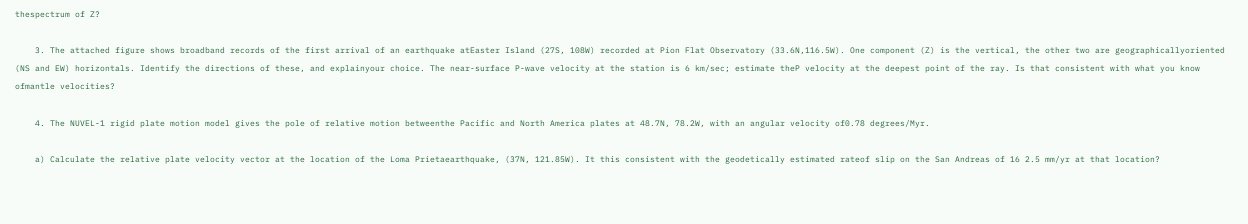thespectrum of Z?

    3. The attached figure shows broadband records of the first arrival of an earthquake atEaster Island (27S, 108W) recorded at Pion Flat Observatory (33.6N,116.5W). One component (Z) is the vertical, the other two are geographicallyoriented (NS and EW) horizontals. Identify the directions of these, and explainyour choice. The near-surface P-wave velocity at the station is 6 km/sec; estimate theP velocity at the deepest point of the ray. Is that consistent with what you know ofmantle velocities?

    4. The NUVEL-1 rigid plate motion model gives the pole of relative motion betweenthe Pacific and North America plates at 48.7N, 78.2W, with an angular velocity of0.78 degrees/Myr.

    a) Calculate the relative plate velocity vector at the location of the Loma Prietaearthquake, (37N, 121.85W). It this consistent with the geodetically estimated rateof slip on the San Andreas of 16 2.5 mm/yr at that location?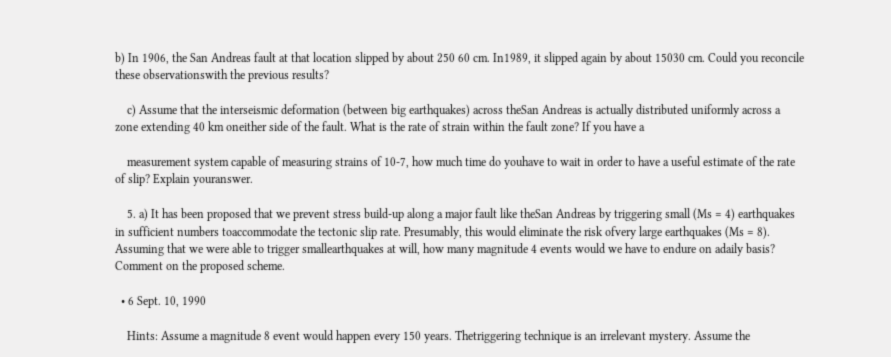b) In 1906, the San Andreas fault at that location slipped by about 250 60 cm. In1989, it slipped again by about 15030 cm. Could you reconcile these observationswith the previous results?

    c) Assume that the interseismic deformation (between big earthquakes) across theSan Andreas is actually distributed uniformly across a zone extending 40 km oneither side of the fault. What is the rate of strain within the fault zone? If you have a

    measurement system capable of measuring strains of 10-7, how much time do youhave to wait in order to have a useful estimate of the rate of slip? Explain youranswer.

    5. a) It has been proposed that we prevent stress build-up along a major fault like theSan Andreas by triggering small (Ms = 4) earthquakes in sufficient numbers toaccommodate the tectonic slip rate. Presumably, this would eliminate the risk ofvery large earthquakes (Ms = 8). Assuming that we were able to trigger smallearthquakes at will, how many magnitude 4 events would we have to endure on adaily basis? Comment on the proposed scheme.

  • 6 Sept. 10, 1990

    Hints: Assume a magnitude 8 event would happen every 150 years. Thetriggering technique is an irrelevant mystery. Assume the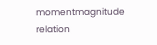momentmagnitude relation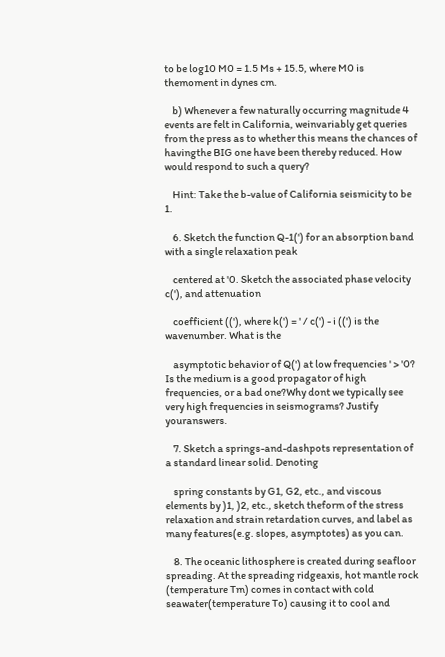to be log10 M0 = 1.5 Ms + 15.5, where M0 is themoment in dynes cm.

    b) Whenever a few naturally occurring magnitude 4 events are felt in California, weinvariably get queries from the press as to whether this means the chances of havingthe BIG one have been thereby reduced. How would respond to such a query?

    Hint: Take the b-value of California seismicity to be 1.

    6. Sketch the function Q-1(') for an absorption band with a single relaxation peak

    centered at '0. Sketch the associated phase velocity c('), and attenuation

    coefficient (('), where k(') = ' / c(') - i ((') is the wavenumber. What is the

    asymptotic behavior of Q(') at low frequencies ' > '0? Is the medium is a good propagator of high frequencies, or a bad one?Why dont we typically see very high frequencies in seismograms? Justify youranswers.

    7. Sketch a springs-and-dashpots representation of a standard linear solid. Denoting

    spring constants by G1, G2, etc., and viscous elements by )1, )2, etc., sketch theform of the stress relaxation and strain retardation curves, and label as many features(e.g. slopes, asymptotes) as you can.

    8. The oceanic lithosphere is created during seafloor spreading. At the spreading ridgeaxis, hot mantle rock (temperature Tm) comes in contact with cold seawater(temperature To) causing it to cool and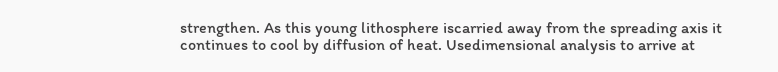strengthen. As this young lithosphere iscarried away from the spreading axis it continues to cool by diffusion of heat. Usedimensional analysis to arrive at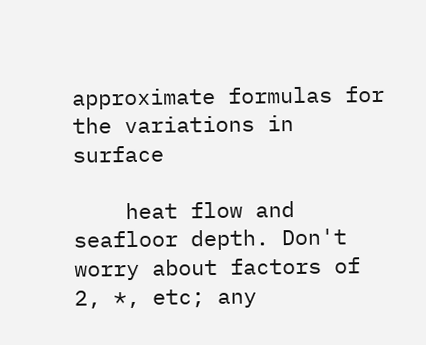approximate formulas for the variations in surface

    heat flow and seafloor depth. Don't worry about factors of 2, *, etc; any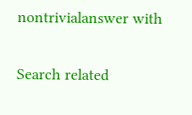nontrivialanswer with

Search related